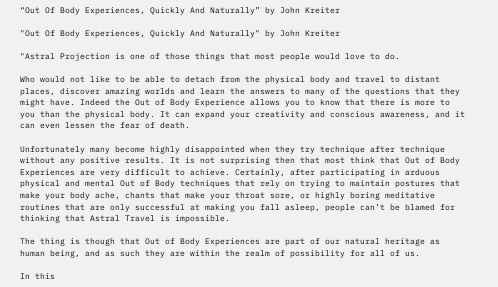“Out Of Body Experiences, Quickly And Naturally” by John Kreiter

"Out Of Body Experiences, Quickly And Naturally" by John Kreiter

"Astral Projection is one of those things that most people would love to do.

Who would not like to be able to detach from the physical body and travel to distant places, discover amazing worlds and learn the answers to many of the questions that they might have. Indeed the Out of Body Experience allows you to know that there is more to you than the physical body. It can expand your creativity and conscious awareness, and it can even lessen the fear of death.

Unfortunately many become highly disappointed when they try technique after technique without any positive results. It is not surprising then that most think that Out of Body Experiences are very difficult to achieve. Certainly, after participating in arduous physical and mental Out of Body techniques that rely on trying to maintain postures that make your body ache, chants that make your throat sore, or highly boring meditative routines that are only successful at making you fall asleep, people can’t be blamed for thinking that Astral Travel is impossible.

The thing is though that Out of Body Experiences are part of our natural heritage as human being, and as such they are within the realm of possibility for all of us.

In this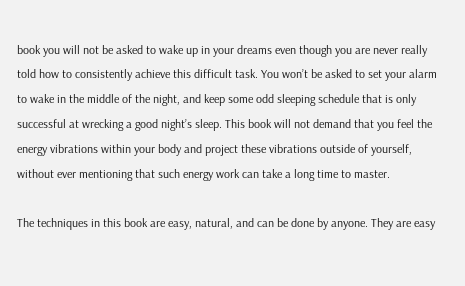book you will not be asked to wake up in your dreams even though you are never really told how to consistently achieve this difficult task. You won’t be asked to set your alarm to wake in the middle of the night, and keep some odd sleeping schedule that is only successful at wrecking a good night’s sleep. This book will not demand that you feel the energy vibrations within your body and project these vibrations outside of yourself, without ever mentioning that such energy work can take a long time to master.

The techniques in this book are easy, natural, and can be done by anyone. They are easy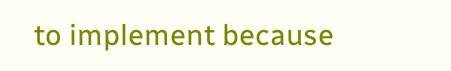to implement because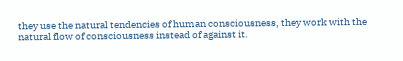they use the natural tendencies of human consciousness, they work with the natural flow of consciousness instead of against it.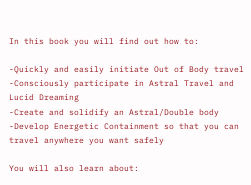In this book you will find out how to:

-Quickly and easily initiate Out of Body travel
-Consciously participate in Astral Travel and Lucid Dreaming
-Create and solidify an Astral/Double body
-Develop Energetic Containment so that you can travel anywhere you want safely

You will also learn about: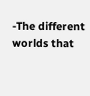-The different worlds that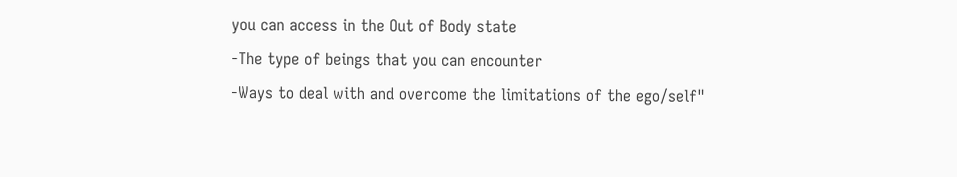you can access in the Out of Body state
-The type of beings that you can encounter
-Ways to deal with and overcome the limitations of the ego/self"